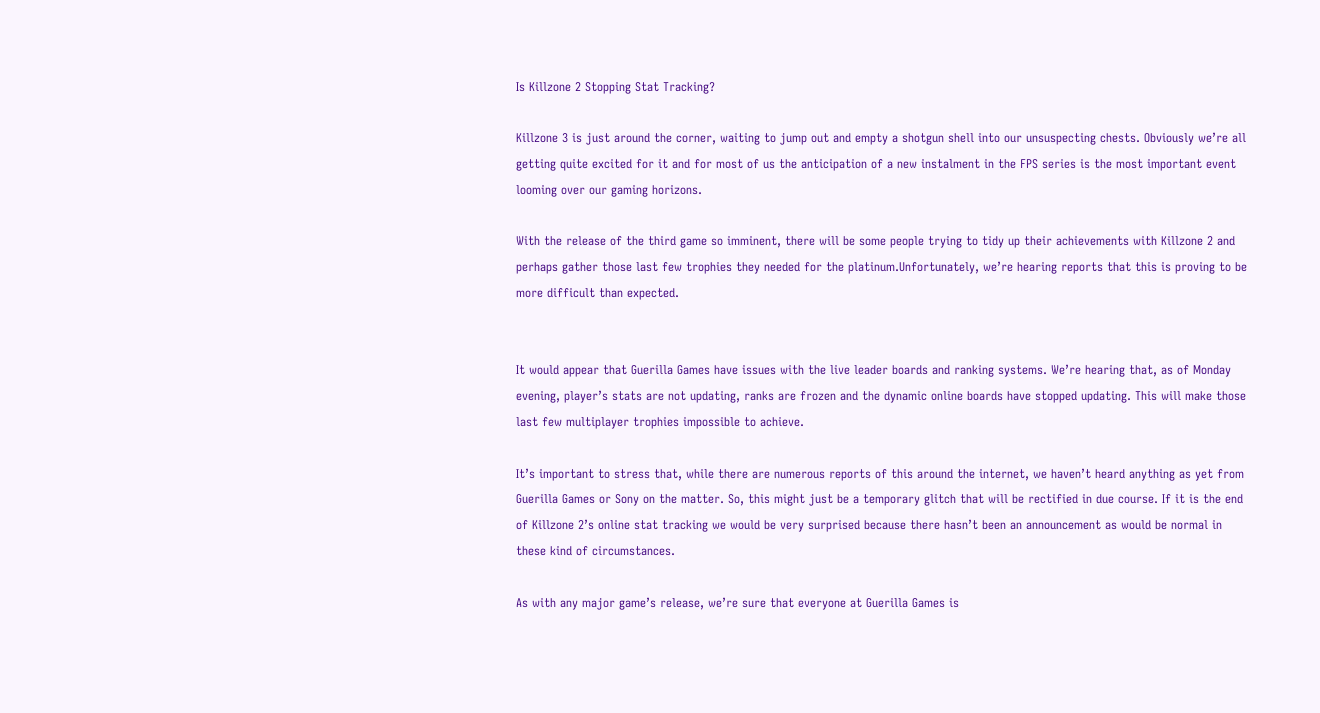Is Killzone 2 Stopping Stat Tracking?

Killzone 3 is just around the corner, waiting to jump out and empty a shotgun shell into our unsuspecting chests. Obviously we’re all getting quite excited for it and for most of us the anticipation of a new instalment in the FPS series is the most important event looming over our gaming horizons.

With the release of the third game so imminent, there will be some people trying to tidy up their achievements with Killzone 2 and perhaps gather those last few trophies they needed for the platinum.Unfortunately, we’re hearing reports that this is proving to be more difficult than expected.


It would appear that Guerilla Games have issues with the live leader boards and ranking systems. We’re hearing that, as of Monday evening, player’s stats are not updating, ranks are frozen and the dynamic online boards have stopped updating. This will make those last few multiplayer trophies impossible to achieve.

It’s important to stress that, while there are numerous reports of this around the internet, we haven’t heard anything as yet from Guerilla Games or Sony on the matter. So, this might just be a temporary glitch that will be rectified in due course. If it is the end of Killzone 2’s online stat tracking we would be very surprised because there hasn’t been an announcement as would be normal in these kind of circumstances.

As with any major game’s release, we’re sure that everyone at Guerilla Games is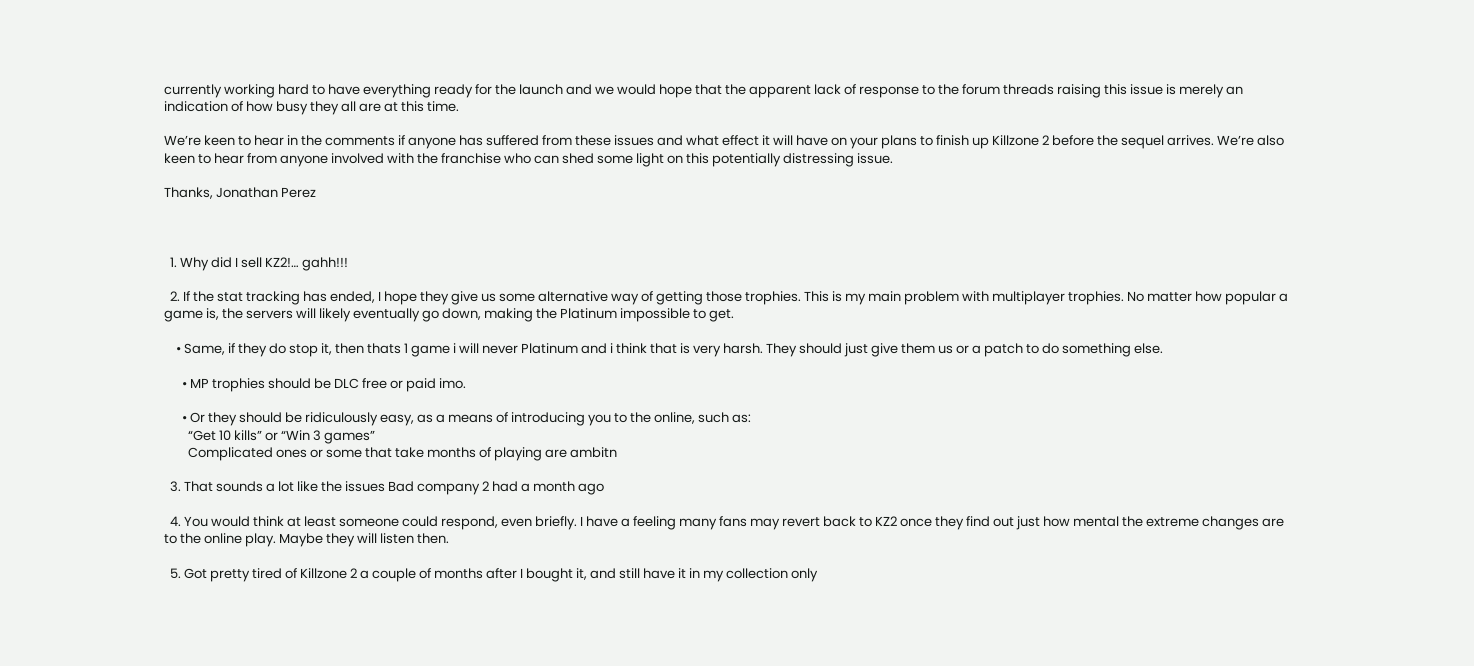currently working hard to have everything ready for the launch and we would hope that the apparent lack of response to the forum threads raising this issue is merely an indication of how busy they all are at this time.

We’re keen to hear in the comments if anyone has suffered from these issues and what effect it will have on your plans to finish up Killzone 2 before the sequel arrives. We’re also keen to hear from anyone involved with the franchise who can shed some light on this potentially distressing issue.

Thanks, Jonathan Perez



  1. Why did I sell KZ2!… gahh!!!

  2. If the stat tracking has ended, I hope they give us some alternative way of getting those trophies. This is my main problem with multiplayer trophies. No matter how popular a game is, the servers will likely eventually go down, making the Platinum impossible to get.

    • Same, if they do stop it, then thats 1 game i will never Platinum and i think that is very harsh. They should just give them us or a patch to do something else.

      • MP trophies should be DLC free or paid imo.

      • Or they should be ridiculously easy, as a means of introducing you to the online, such as:
        “Get 10 kills” or “Win 3 games”
        Complicated ones or some that take months of playing are ambitn

  3. That sounds a lot like the issues Bad company 2 had a month ago

  4. You would think at least someone could respond, even briefly. I have a feeling many fans may revert back to KZ2 once they find out just how mental the extreme changes are to the online play. Maybe they will listen then.

  5. Got pretty tired of Killzone 2 a couple of months after I bought it, and still have it in my collection only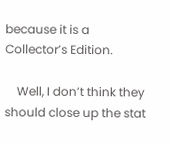because it is a Collector’s Edition.

    Well, I don’t think they should close up the stat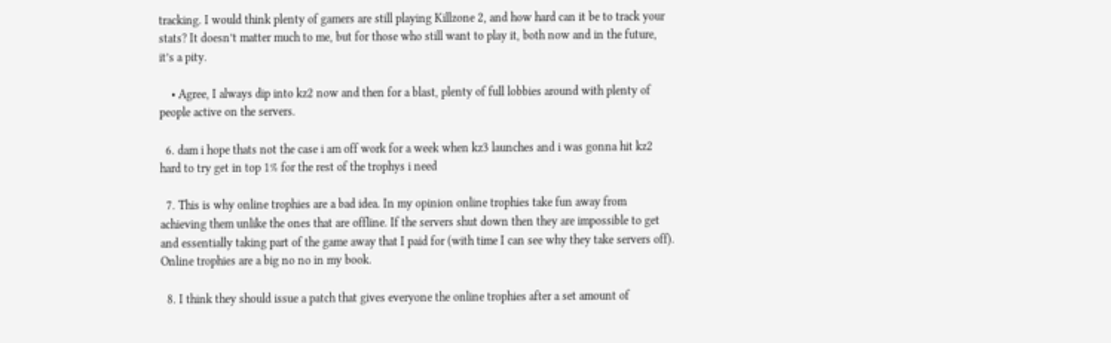tracking. I would think plenty of gamers are still playing Killzone 2, and how hard can it be to track your stats? It doesn’t matter much to me, but for those who still want to play it, both now and in the future, it’s a pity.

    • Agree, I always dip into kz2 now and then for a blast, plenty of full lobbies around with plenty of people active on the servers.

  6. dam i hope thats not the case i am off work for a week when kz3 launches and i was gonna hit kz2 hard to try get in top 1% for the rest of the trophys i need

  7. This is why online trophies are a bad idea. In my opinion online trophies take fun away from achieving them unlike the ones that are offline. If the servers shut down then they are impossible to get and essentially taking part of the game away that I paid for (with time I can see why they take servers off). Online trophies are a big no no in my book.

  8. I think they should issue a patch that gives everyone the online trophies after a set amount of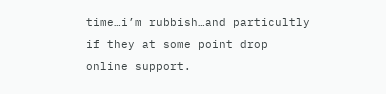time…i’m rubbish…and particultly if they at some point drop online support.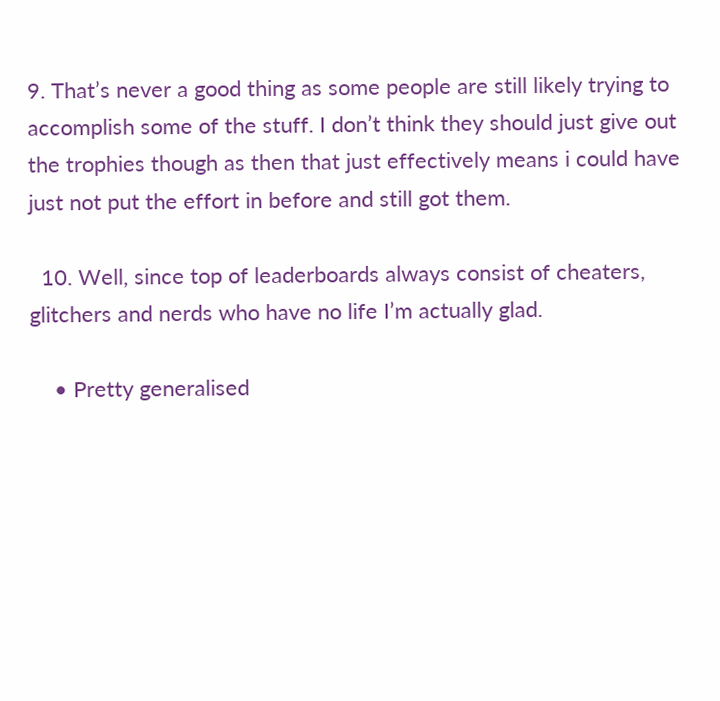9. That’s never a good thing as some people are still likely trying to accomplish some of the stuff. I don’t think they should just give out the trophies though as then that just effectively means i could have just not put the effort in before and still got them.

  10. Well, since top of leaderboards always consist of cheaters, glitchers and nerds who have no life I’m actually glad.

    • Pretty generalised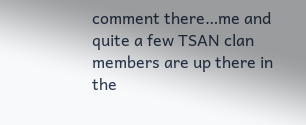comment there…me and quite a few TSAN clan members are up there in the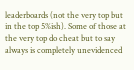leaderboards (not the very top but in the top 5%ish). Some of those at the very top do cheat but to say always is completely unevidenced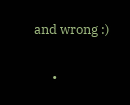and wrong :)

      •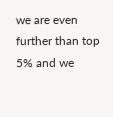we are even further than top 5% and we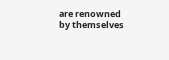are renowned by themselves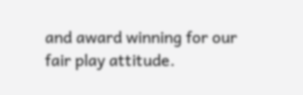and award winning for our fair play attitude.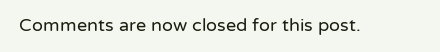Comments are now closed for this post.